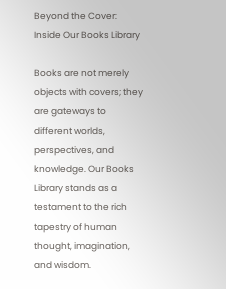Beyond the Cover: Inside Our Books Library

Books are not merely objects with covers; they are gateways to different worlds, perspectives, and knowledge. Our Books Library stands as a testament to the rich tapestry of human thought, imagination, and wisdom.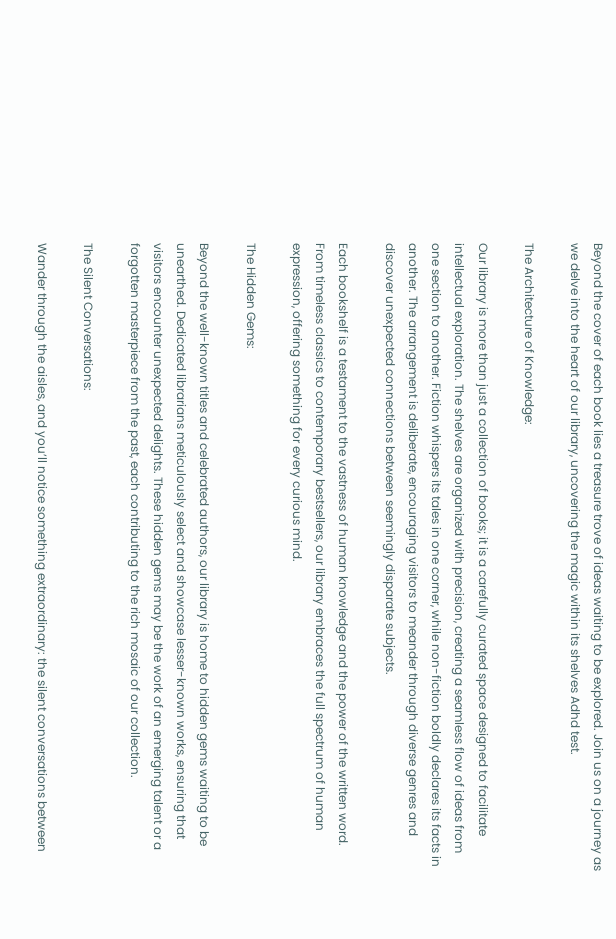Beyond the cover of each book lies a treasure trove of ideas waiting to be explored. Join us on a journey as we delve into the heart of our library, uncovering the magic within its shelves Adhd test.

The Architecture of Knowledge:

Our library is more than just a collection of books; it is a carefully curated space designed to facilitate intellectual exploration. The shelves are organized with precision, creating a seamless flow of ideas from one section to another. Fiction whispers its tales in one corner, while non-fiction boldly declares its facts in another. The arrangement is deliberate, encouraging visitors to meander through diverse genres and discover unexpected connections between seemingly disparate subjects.

Each bookshelf is a testament to the vastness of human knowledge and the power of the written word. From timeless classics to contemporary bestsellers, our library embraces the full spectrum of human expression, offering something for every curious mind.

The Hidden Gems:

Beyond the well-known titles and celebrated authors, our library is home to hidden gems waiting to be unearthed. Dedicated librarians meticulously select and showcase lesser-known works, ensuring that visitors encounter unexpected delights. These hidden gems may be the work of an emerging talent or a forgotten masterpiece from the past, each contributing to the rich mosaic of our collection.

The Silent Conversations:

Wander through the aisles, and you’ll notice something extraordinary: the silent conversations between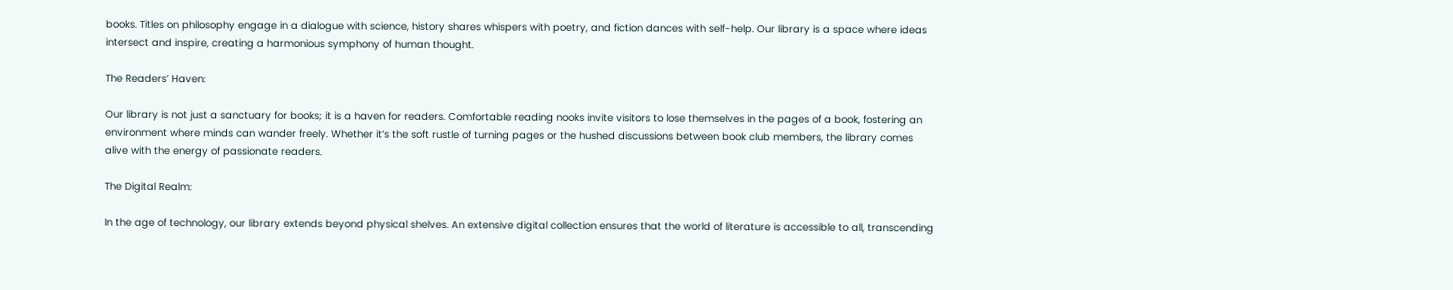books. Titles on philosophy engage in a dialogue with science, history shares whispers with poetry, and fiction dances with self-help. Our library is a space where ideas intersect and inspire, creating a harmonious symphony of human thought.

The Readers’ Haven:

Our library is not just a sanctuary for books; it is a haven for readers. Comfortable reading nooks invite visitors to lose themselves in the pages of a book, fostering an environment where minds can wander freely. Whether it’s the soft rustle of turning pages or the hushed discussions between book club members, the library comes alive with the energy of passionate readers.

The Digital Realm:

In the age of technology, our library extends beyond physical shelves. An extensive digital collection ensures that the world of literature is accessible to all, transcending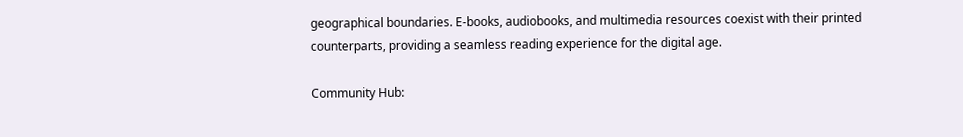geographical boundaries. E-books, audiobooks, and multimedia resources coexist with their printed counterparts, providing a seamless reading experience for the digital age.

Community Hub: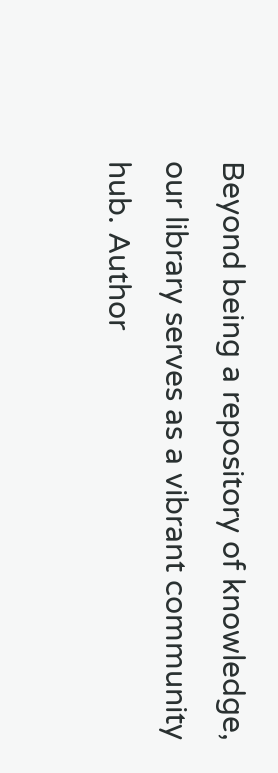Beyond being a repository of knowledge, our library serves as a vibrant community hub. Author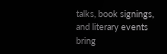talks, book signings, and literary events bring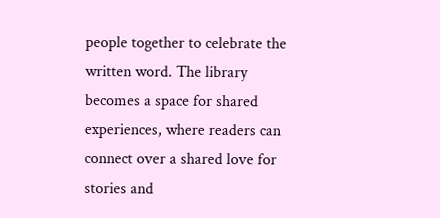people together to celebrate the written word. The library becomes a space for shared experiences, where readers can connect over a shared love for stories and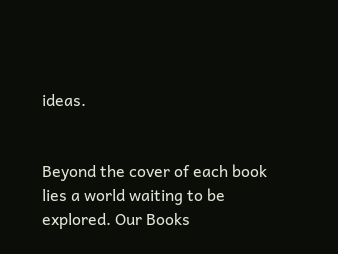ideas.


Beyond the cover of each book lies a world waiting to be explored. Our Books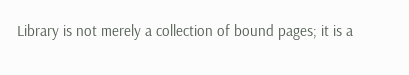Library is not merely a collection of bound pages; it is a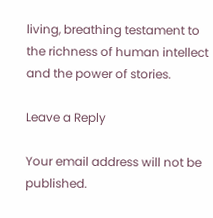living, breathing testament to the richness of human intellect and the power of stories.

Leave a Reply

Your email address will not be published.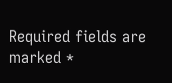Required fields are marked *